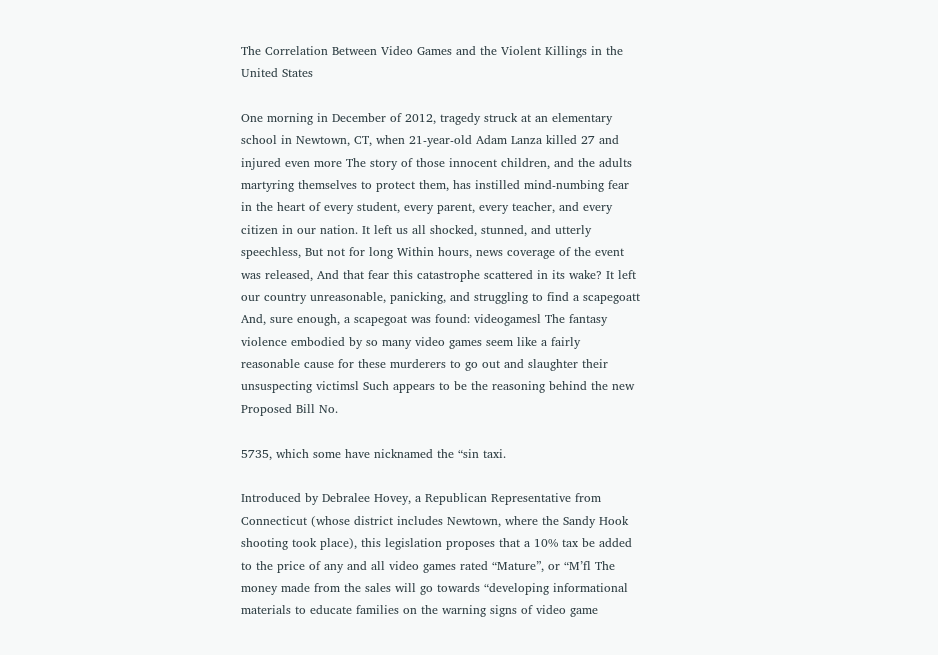The Correlation Between Video Games and the Violent Killings in the United States

One morning in December of 2012, tragedy struck at an elementary school in Newtown, CT, when 21-year-old Adam Lanza killed 27 and injured even more The story of those innocent children, and the adults martyring themselves to protect them, has instilled mind-numbing fear in the heart of every student, every parent, every teacher, and every citizen in our nation. It left us all shocked, stunned, and utterly speechless, But not for long Within hours, news coverage of the event was released, And that fear this catastrophe scattered in its wake? It left our country unreasonable, panicking, and struggling to find a scapegoatt And, sure enough, a scapegoat was found: videogamesl The fantasy violence embodied by so many video games seem like a fairly reasonable cause for these murderers to go out and slaughter their unsuspecting victimsl Such appears to be the reasoning behind the new Proposed Bill No.

5735, which some have nicknamed the “sin taxi.

Introduced by Debralee Hovey, a Republican Representative from Connecticut (whose district includes Newtown, where the Sandy Hook shooting took place), this legislation proposes that a 10% tax be added to the price of any and all video games rated “Mature”, or “M’fl The money made from the sales will go towards “developing informational materials to educate families on the warning signs of video game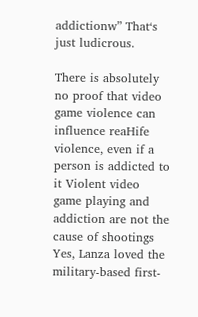addictionw” That‘s just ludicrous.

There is absolutely no proof that video game violence can influence reaHife violence, even if a person is addicted to it Violent video game playing and addiction are not the cause of shootings Yes, Lanza loved the military-based first-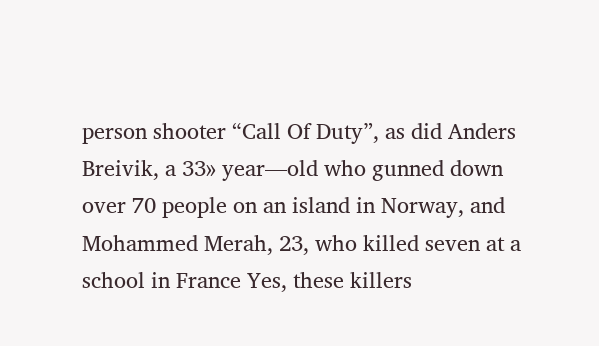person shooter “Call Of Duty”, as did Anders Breivik, a 33» year—old who gunned down over 70 people on an island in Norway, and Mohammed Merah, 23, who killed seven at a school in France Yes, these killers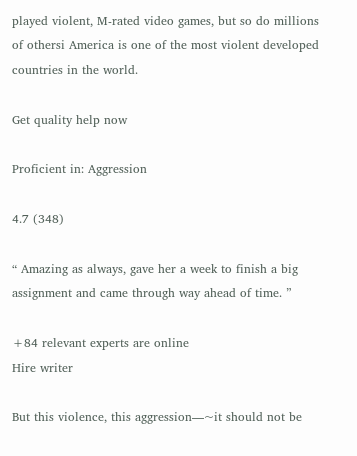played violent, M-rated video games, but so do millions of othersi America is one of the most violent developed countries in the world.

Get quality help now

Proficient in: Aggression

4.7 (348)

“ Amazing as always, gave her a week to finish a big assignment and came through way ahead of time. ”

+84 relevant experts are online
Hire writer

But this violence, this aggression—~it should not be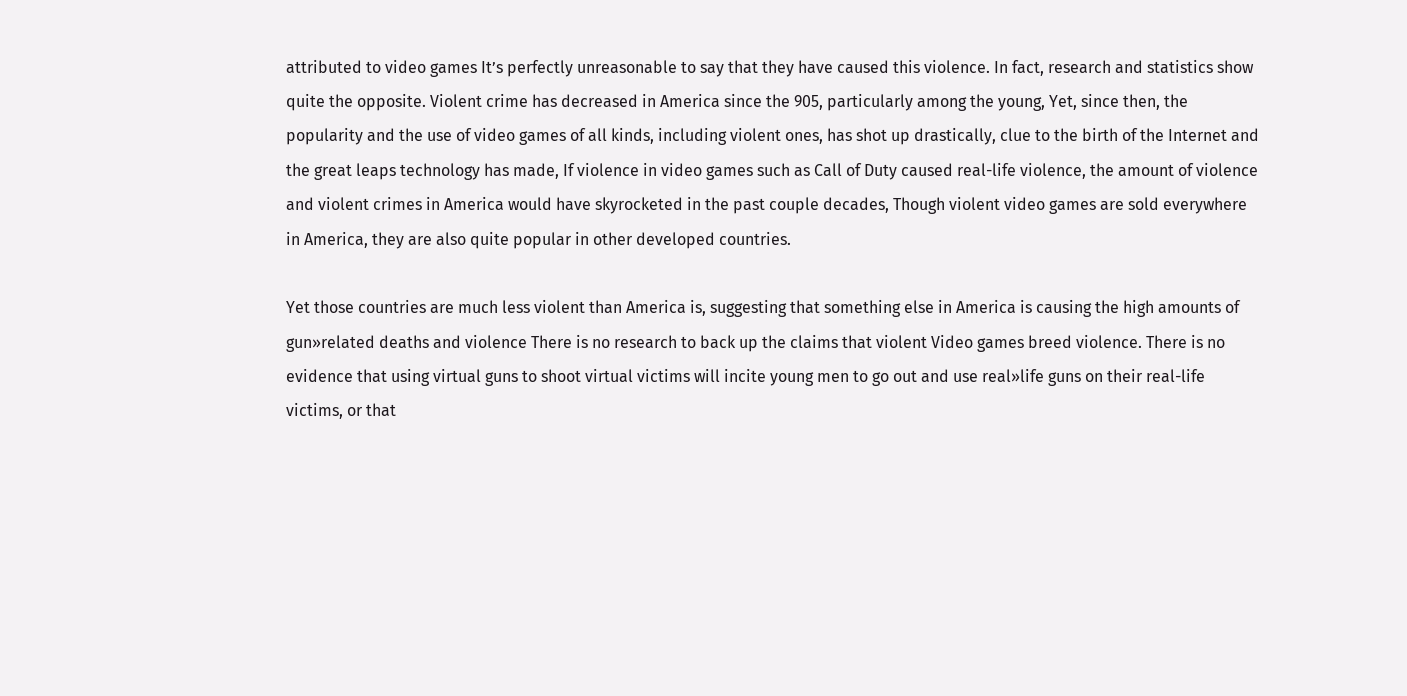attributed to video games It’s perfectly unreasonable to say that they have caused this violence. In fact, research and statistics show quite the opposite. Violent crime has decreased in America since the 905, particularly among the young, Yet, since then, the popularity and the use of video games of all kinds, including violent ones, has shot up drastically, clue to the birth of the Internet and the great leaps technology has made, If violence in video games such as Call of Duty caused real-life violence, the amount of violence and violent crimes in America would have skyrocketed in the past couple decades, Though violent video games are sold everywhere in America, they are also quite popular in other developed countries.

Yet those countries are much less violent than America is, suggesting that something else in America is causing the high amounts of gun»related deaths and violence There is no research to back up the claims that violent Video games breed violence. There is no evidence that using virtual guns to shoot virtual victims will incite young men to go out and use real»life guns on their real-life victims, or that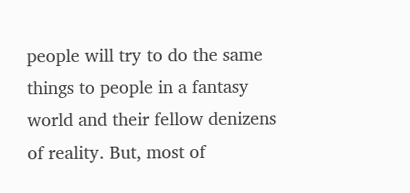people will try to do the same things to people in a fantasy world and their fellow denizens of reality. But, most of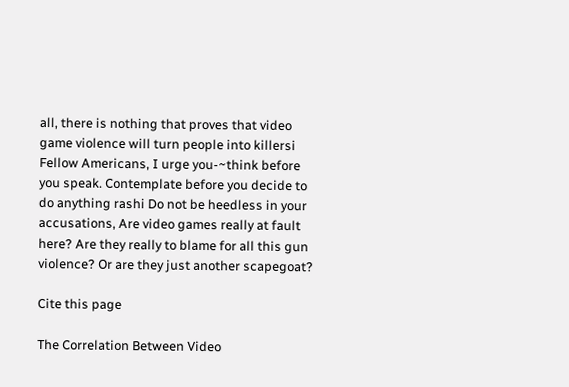all, there is nothing that proves that video game violence will turn people into killersi Fellow Americans, I urge you-~think before you speak. Contemplate before you decide to do anything rashi Do not be heedless in your accusations, Are video games really at fault here? Are they really to blame for all this gun violence? Or are they just another scapegoat?

Cite this page

The Correlation Between Video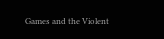Games and the Violent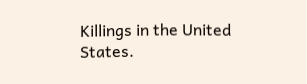Killings in the United States.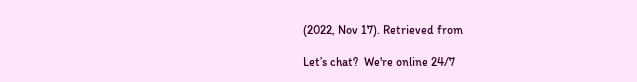(2022, Nov 17). Retrieved from

Let’s chat?  We're online 24/7